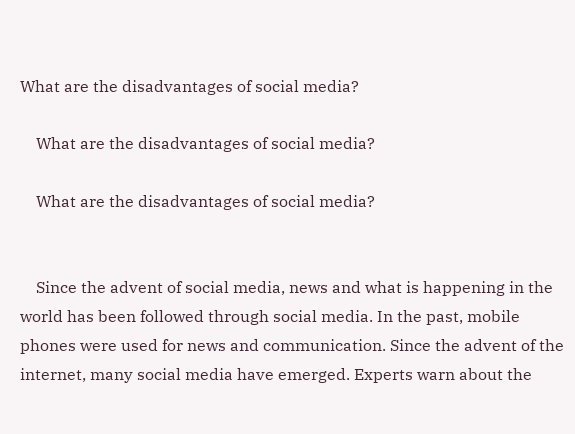What are the disadvantages of social media?

    What are the disadvantages of social media?

    What are the disadvantages of social media?


    Since the advent of social media, news and what is happening in the world has been followed through social media. In the past, mobile phones were used for news and communication. Since the advent of the internet, many social media have emerged. Experts warn about the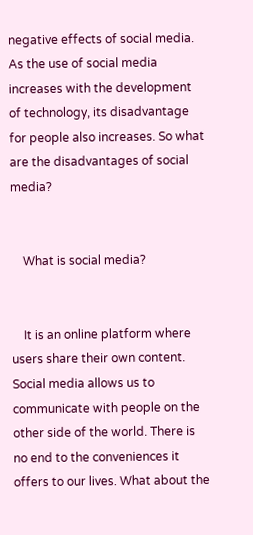negative effects of social media. As the use of social media increases with the development of technology, its disadvantage for people also increases. So what are the disadvantages of social media?


    What is social media?


    It is an online platform where users share their own content. Social media allows us to communicate with people on the other side of the world. There is no end to the conveniences it offers to our lives. What about the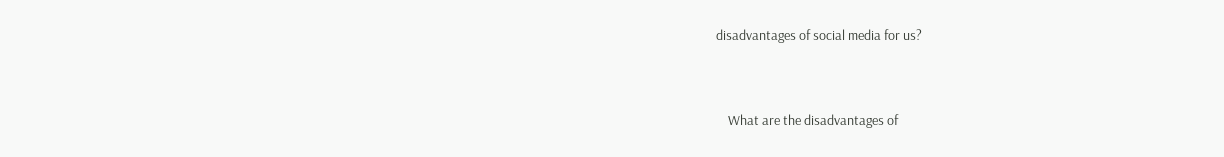disadvantages of social media for us?


    What are the disadvantages of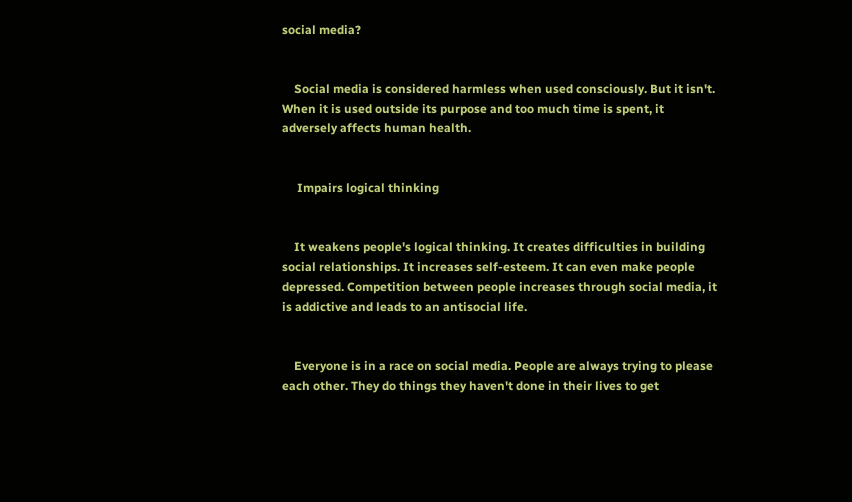social media?


    Social media is considered harmless when used consciously. But it isn't. When it is used outside its purpose and too much time is spent, it adversely affects human health.


     Impairs logical thinking


    It weakens people's logical thinking. It creates difficulties in building social relationships. It increases self-esteem. It can even make people depressed. Competition between people increases through social media, it is addictive and leads to an antisocial life.


    Everyone is in a race on social media. People are always trying to please each other. They do things they haven't done in their lives to get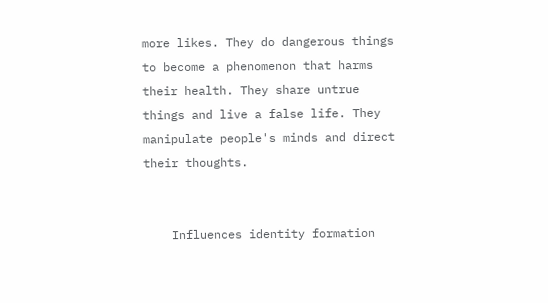more likes. They do dangerous things to become a phenomenon that harms their health. They share untrue things and live a false life. They manipulate people's minds and direct their thoughts.


    Influences identity formation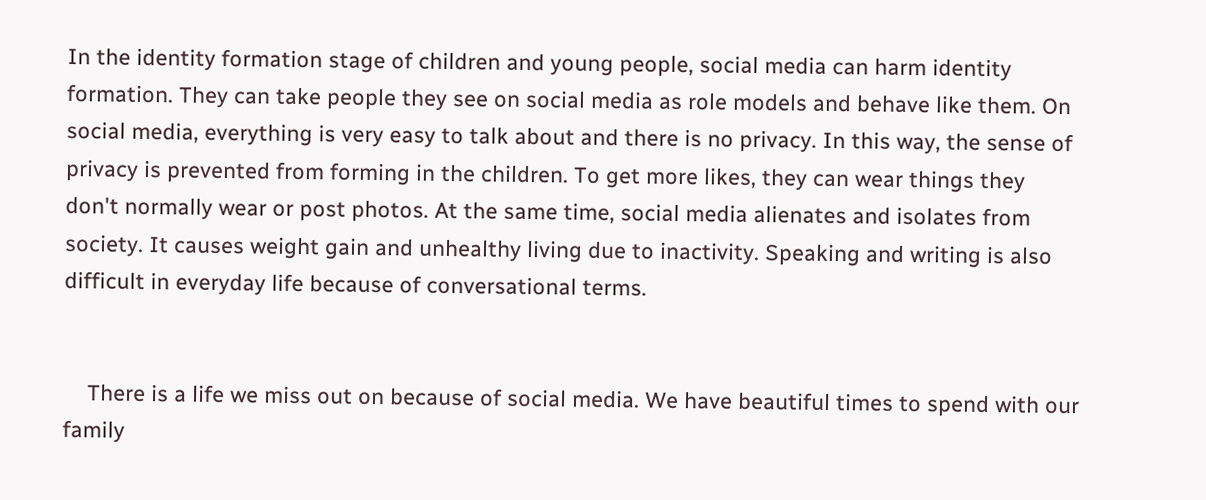In the identity formation stage of children and young people, social media can harm identity formation. They can take people they see on social media as role models and behave like them. On social media, everything is very easy to talk about and there is no privacy. In this way, the sense of privacy is prevented from forming in the children. To get more likes, they can wear things they don't normally wear or post photos. At the same time, social media alienates and isolates from society. It causes weight gain and unhealthy living due to inactivity. Speaking and writing is also difficult in everyday life because of conversational terms.


    There is a life we miss out on because of social media. We have beautiful times to spend with our family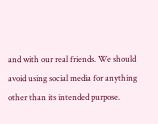and with our real friends. We should avoid using social media for anything other than its intended purpose.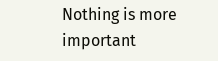Nothing is more important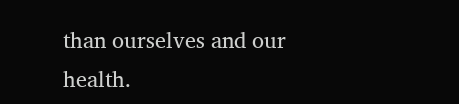than ourselves and our health.